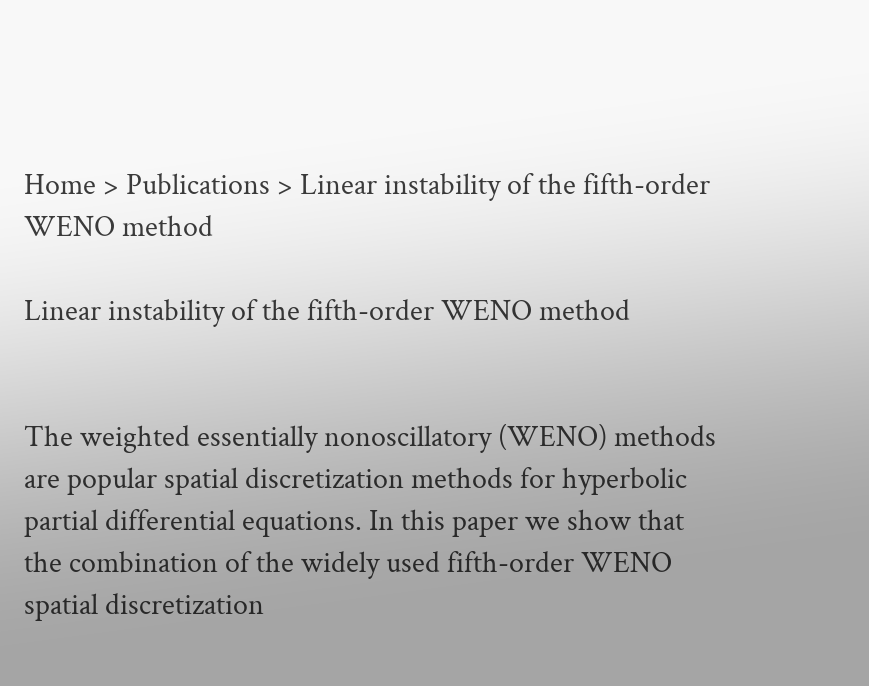Home > Publications > Linear instability of the fifth-order WENO method

Linear instability of the fifth-order WENO method


The weighted essentially nonoscillatory (WENO) methods are popular spatial discretization methods for hyperbolic partial differential equations. In this paper we show that the combination of the widely used fifth-order WENO spatial discretization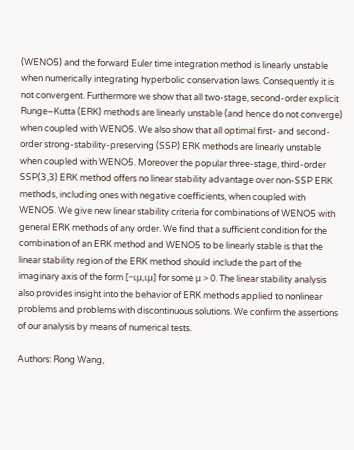(WENO5) and the forward Euler time integration method is linearly unstable when numerically integrating hyperbolic conservation laws. Consequently it is not convergent. Furthermore we show that all two-stage, second-order explicit Runge–Kutta (ERK) methods are linearly unstable (and hence do not converge) when coupled with WENO5. We also show that all optimal first- and second-order strong-stability-preserving (SSP) ERK methods are linearly unstable when coupled with WENO5. Moreover the popular three-stage, third-order SSP(3,3) ERK method offers no linear stability advantage over non-SSP ERK methods, including ones with negative coefficients, when coupled with WENO5. We give new linear stability criteria for combinations of WENO5 with general ERK methods of any order. We find that a sufficient condition for the combination of an ERK method and WENO5 to be linearly stable is that the linear stability region of the ERK method should include the part of the imaginary axis of the form [−ιμ,ιμ] for some μ > 0. The linear stability analysis also provides insight into the behavior of ERK methods applied to nonlinear problems and problems with discontinuous solutions. We confirm the assertions of our analysis by means of numerical tests.

Authors: Rong Wang,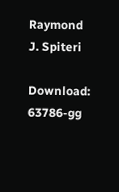Raymond J. Spiteri

Download: 63786-gg